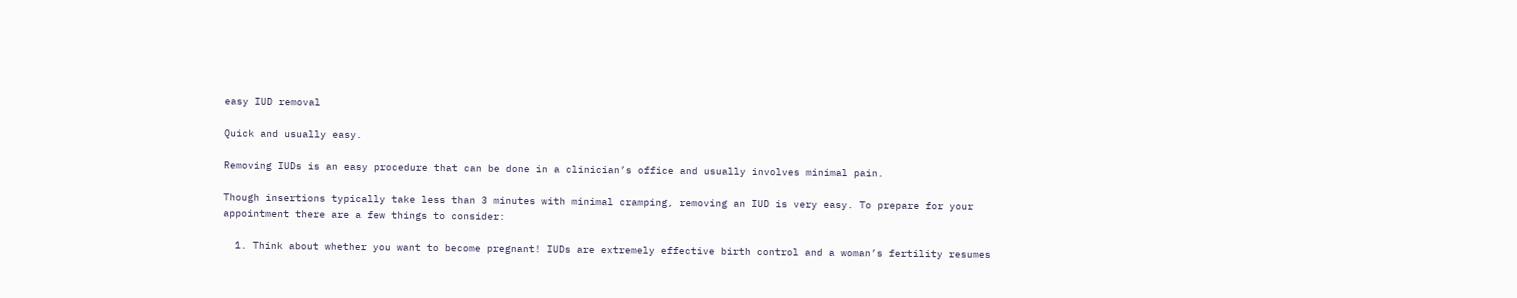easy IUD removal

Quick and usually easy.

Removing IUDs is an easy procedure that can be done in a clinician’s office and usually involves minimal pain.

Though insertions typically take less than 3 minutes with minimal cramping, removing an IUD is very easy. To prepare for your appointment there are a few things to consider:

  1. Think about whether you want to become pregnant! IUDs are extremely effective birth control and a woman’s fertility resumes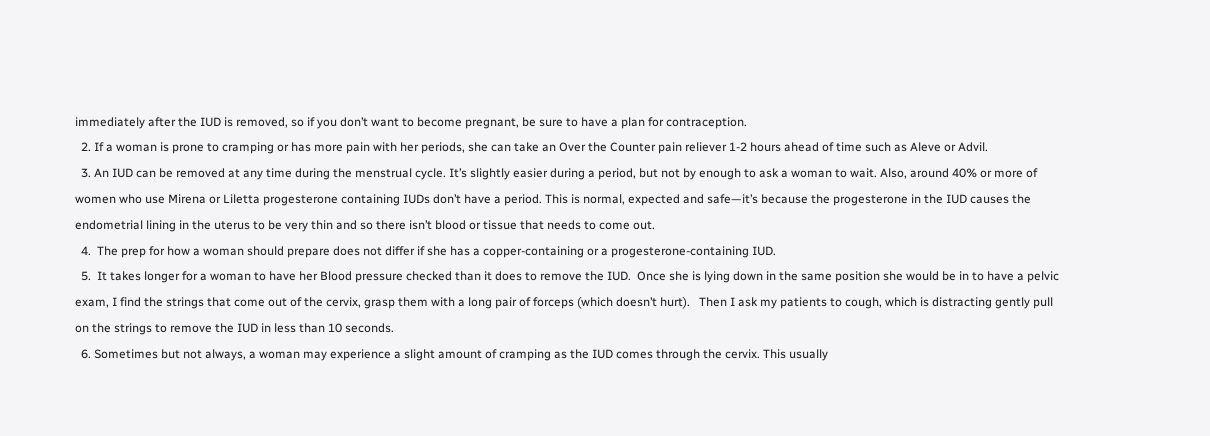immediately after the IUD is removed, so if you don’t want to become pregnant, be sure to have a plan for contraception.
  2. If a woman is prone to cramping or has more pain with her periods, she can take an Over the Counter pain reliever 1-2 hours ahead of time such as Aleve or Advil.
  3. An IUD can be removed at any time during the menstrual cycle. It’s slightly easier during a period, but not by enough to ask a woman to wait. Also, around 40% or more of women who use Mirena or Liletta progesterone containing IUDs don’t have a period. This is normal, expected and safe—it’s because the progesterone in the IUD causes the endometrial lining in the uterus to be very thin and so there isn’t blood or tissue that needs to come out.
  4.  The prep for how a woman should prepare does not differ if she has a copper-containing or a progesterone-containing IUD.
  5.  It takes longer for a woman to have her Blood pressure checked than it does to remove the IUD.  Once she is lying down in the same position she would be in to have a pelvic exam, I find the strings that come out of the cervix, grasp them with a long pair of forceps (which doesn’t hurt).   Then I ask my patients to cough, which is distracting gently pull on the strings to remove the IUD in less than 10 seconds.
  6. Sometimes but not always, a woman may experience a slight amount of cramping as the IUD comes through the cervix. This usually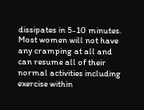dissipates in 5-10 minutes. Most women will not have any cramping at all and can resume all of their normal activities including exercise within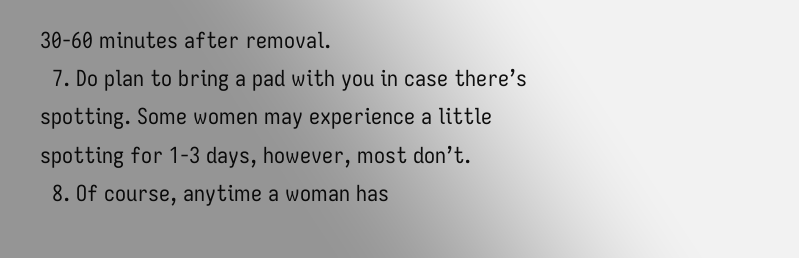30-60 minutes after removal.
  7. Do plan to bring a pad with you in case there’s spotting. Some women may experience a little spotting for 1-3 days, however, most don’t.
  8. Of course, anytime a woman has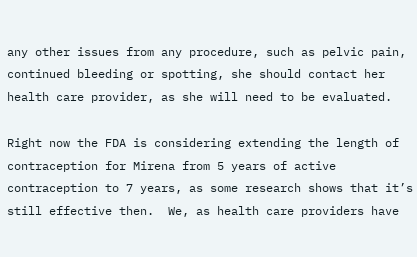any other issues from any procedure, such as pelvic pain, continued bleeding or spotting, she should contact her health care provider, as she will need to be evaluated.

Right now the FDA is considering extending the length of contraception for Mirena from 5 years of active contraception to 7 years, as some research shows that it’s still effective then.  We, as health care providers have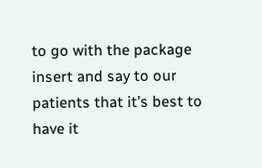to go with the package insert and say to our patients that it’s best to have it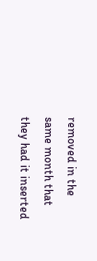removed in the same month that they had it inserted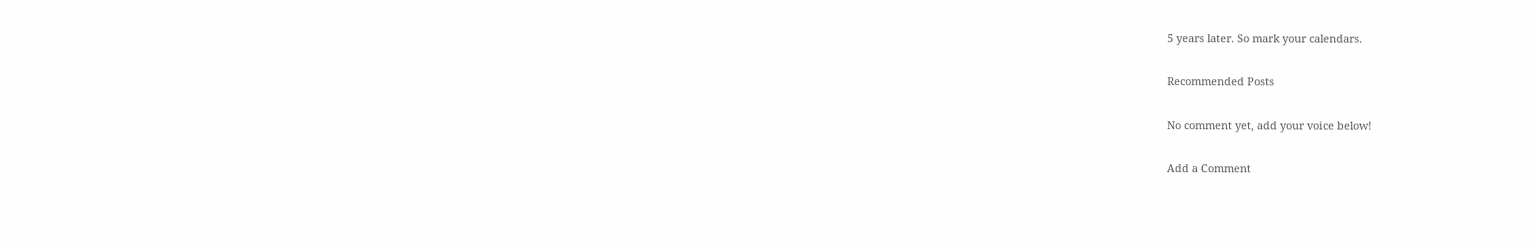5 years later. So mark your calendars.

Recommended Posts

No comment yet, add your voice below!

Add a Comment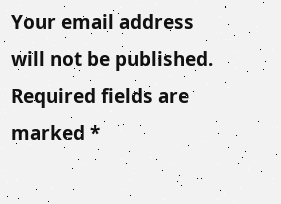Your email address will not be published. Required fields are marked *